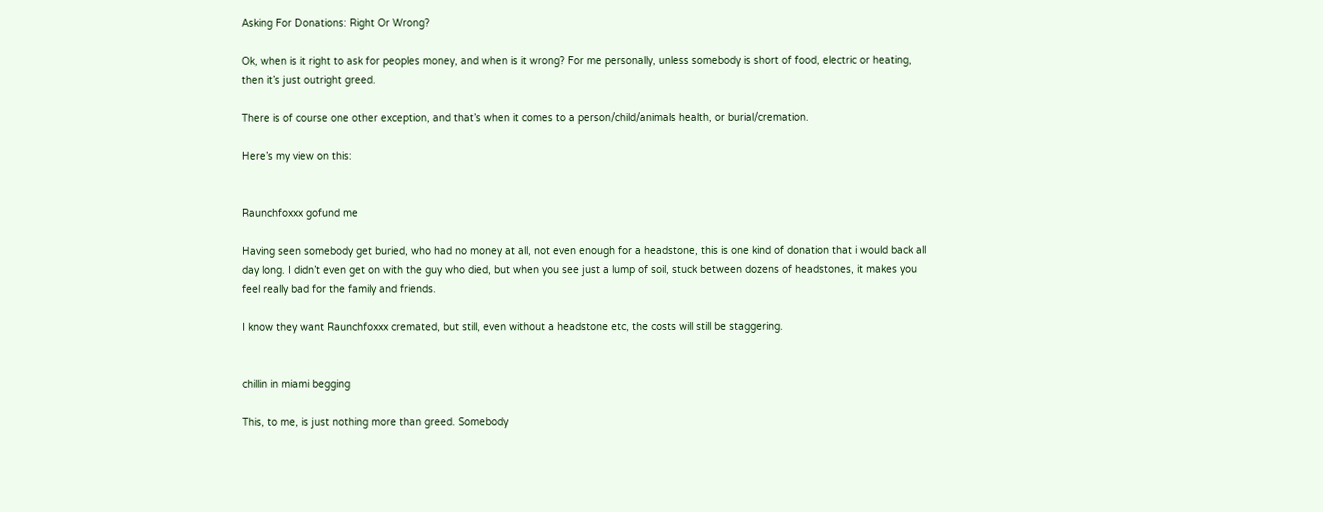Asking For Donations: Right Or Wrong?

Ok, when is it right to ask for peoples money, and when is it wrong? For me personally, unless somebody is short of food, electric or heating, then it’s just outright greed.

There is of course one other exception, and that’s when it comes to a person/child/animals health, or burial/cremation.

Here’s my view on this:


Raunchfoxxx gofund me

Having seen somebody get buried, who had no money at all, not even enough for a headstone, this is one kind of donation that i would back all day long. I didn’t even get on with the guy who died, but when you see just a lump of soil, stuck between dozens of headstones, it makes you feel really bad for the family and friends.

I know they want Raunchfoxxx cremated, but still, even without a headstone etc, the costs will still be staggering.


chillin in miami begging

This, to me, is just nothing more than greed. Somebody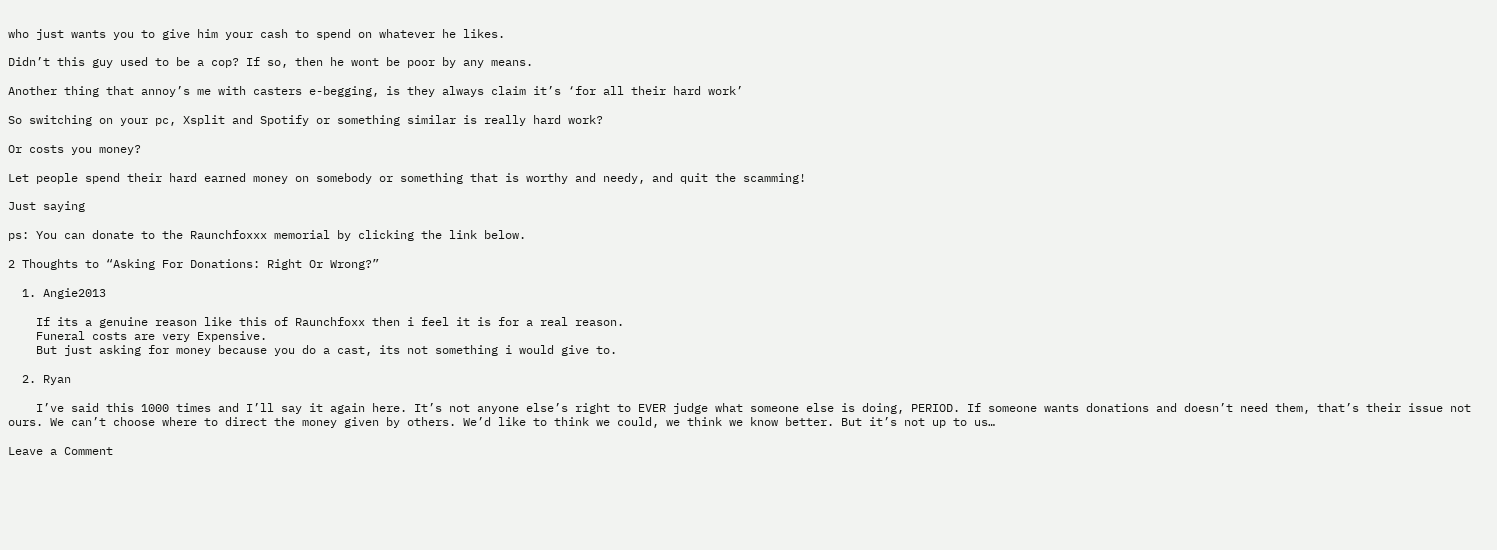who just wants you to give him your cash to spend on whatever he likes.

Didn’t this guy used to be a cop? If so, then he wont be poor by any means.

Another thing that annoy’s me with casters e-begging, is they always claim it’s ‘for all their hard work’

So switching on your pc, Xsplit and Spotify or something similar is really hard work?

Or costs you money?

Let people spend their hard earned money on somebody or something that is worthy and needy, and quit the scamming!

Just saying

ps: You can donate to the Raunchfoxxx memorial by clicking the link below.

2 Thoughts to “Asking For Donations: Right Or Wrong?”

  1. Angie2013

    If its a genuine reason like this of Raunchfoxx then i feel it is for a real reason.
    Funeral costs are very Expensive.
    But just asking for money because you do a cast, its not something i would give to.

  2. Ryan

    I’ve said this 1000 times and I’ll say it again here. It’s not anyone else’s right to EVER judge what someone else is doing, PERIOD. If someone wants donations and doesn’t need them, that’s their issue not ours. We can’t choose where to direct the money given by others. We’d like to think we could, we think we know better. But it’s not up to us…

Leave a Comment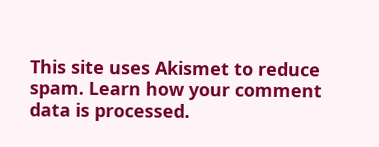This site uses Akismet to reduce spam. Learn how your comment data is processed.